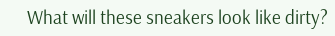What will these sneakers look like dirty?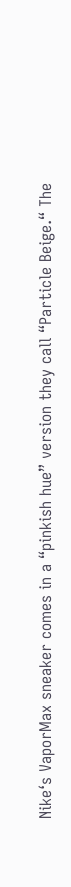Nike‘s VaporMax sneaker comes in a “pinkish hue” version they call “Particle Beige.“ The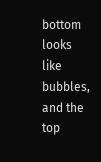bottom looks like bubbles, and the top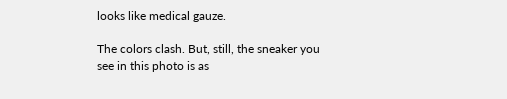looks like medical gauze.

The colors clash. But, still, the sneaker you see in this photo is as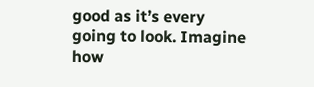good as it’s every going to look. Imagine how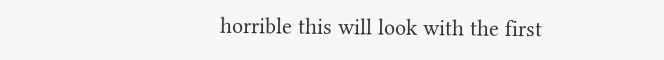horrible this will look with the first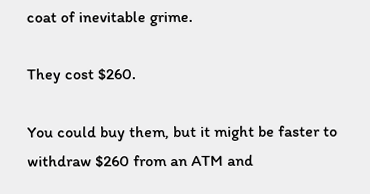coat of inevitable grime.

They cost $260.

You could buy them, but it might be faster to withdraw $260 from an ATM and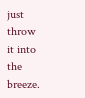just throw it into the breeze.